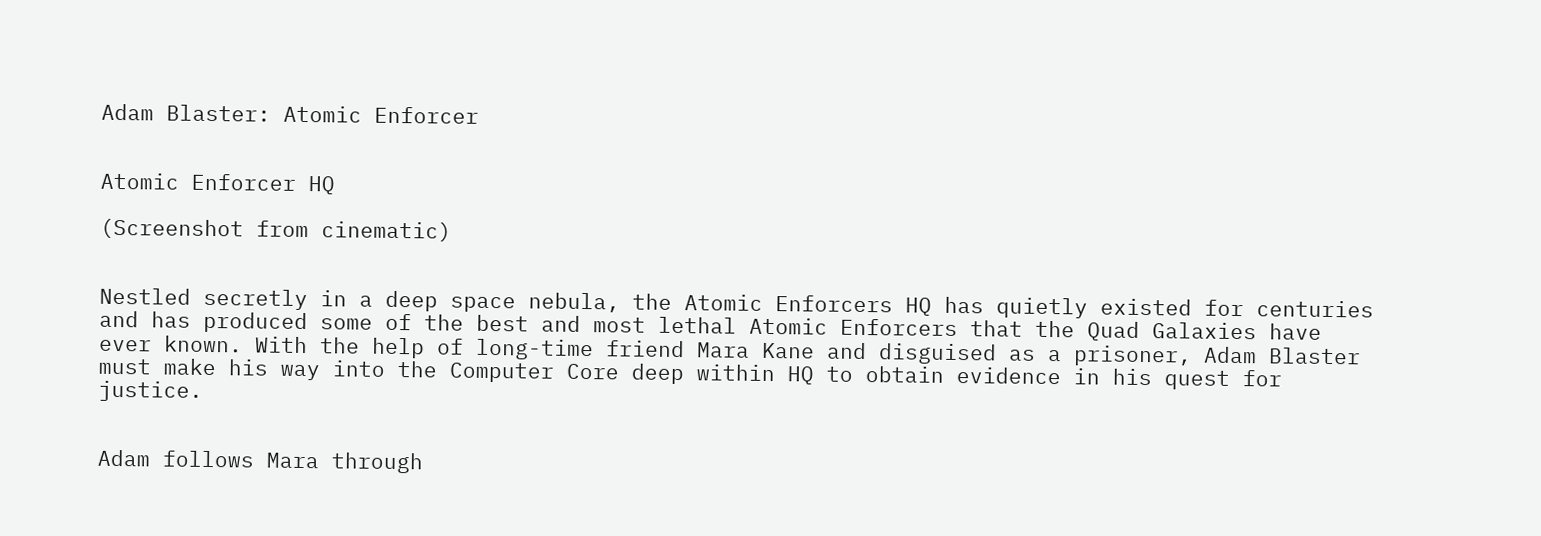Adam Blaster: Atomic Enforcer


Atomic Enforcer HQ

(Screenshot from cinematic)


Nestled secretly in a deep space nebula, the Atomic Enforcers HQ has quietly existed for centuries and has produced some of the best and most lethal Atomic Enforcers that the Quad Galaxies have ever known. With the help of long-time friend Mara Kane and disguised as a prisoner, Adam Blaster must make his way into the Computer Core deep within HQ to obtain evidence in his quest for justice.


Adam follows Mara through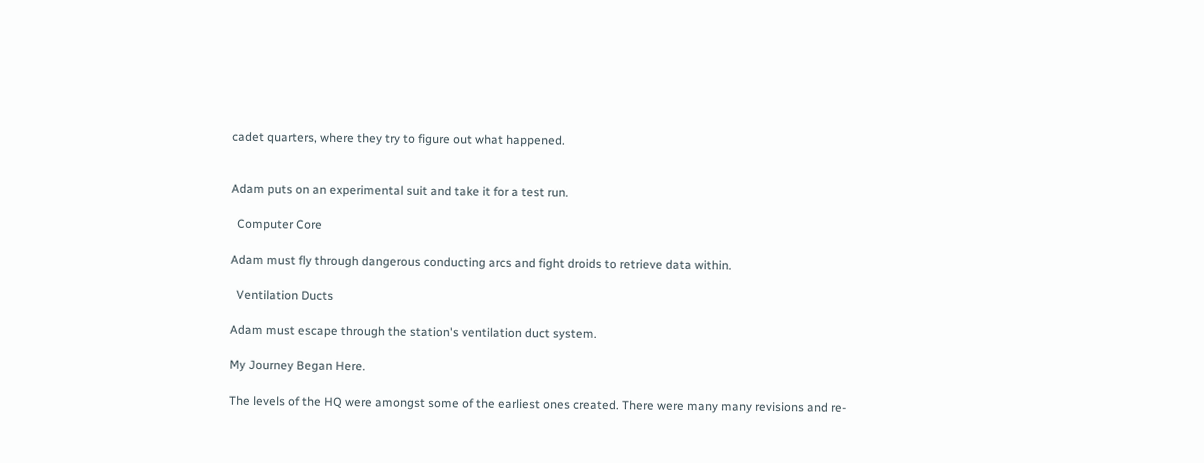cadet quarters, where they try to figure out what happened.


Adam puts on an experimental suit and take it for a test run.

  Computer Core

Adam must fly through dangerous conducting arcs and fight droids to retrieve data within.

  Ventilation Ducts

Adam must escape through the station's ventilation duct system.

My Journey Began Here.

The levels of the HQ were amongst some of the earliest ones created. There were many many revisions and re-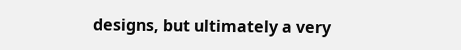designs, but ultimately a very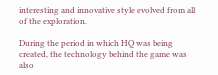interesting and innovative style evolved from all of the exploration.

During the period in which HQ was being created, the technology behind the game was also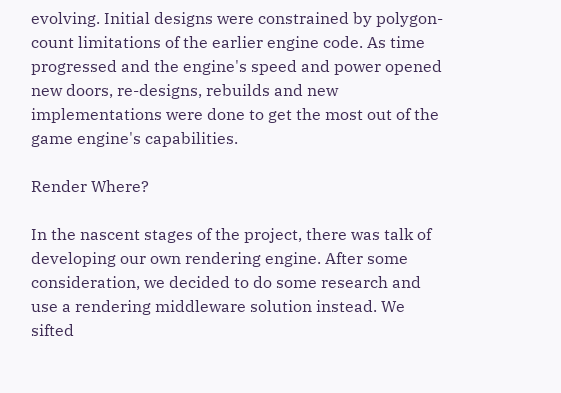evolving. Initial designs were constrained by polygon-count limitations of the earlier engine code. As time progressed and the engine's speed and power opened new doors, re-designs, rebuilds and new implementations were done to get the most out of the game engine's capabilities.

Render Where?

In the nascent stages of the project, there was talk of developing our own rendering engine. After some consideration, we decided to do some research and use a rendering middleware solution instead. We sifted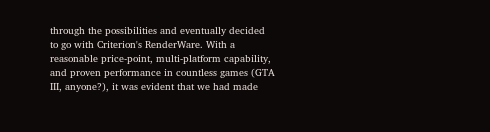through the possibilities and eventually decided to go with Criterion's RenderWare. With a reasonable price-point, multi-platform capability, and proven performance in countless games (GTA III, anyone?), it was evident that we had made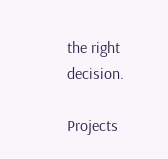the right decision.

Projects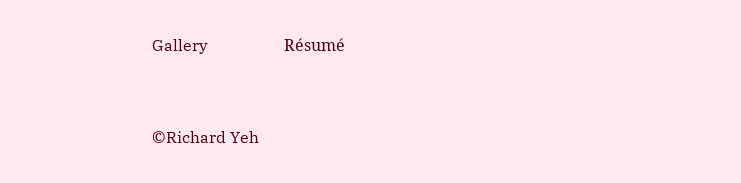Gallery                   Résumé


©Richard Yeh